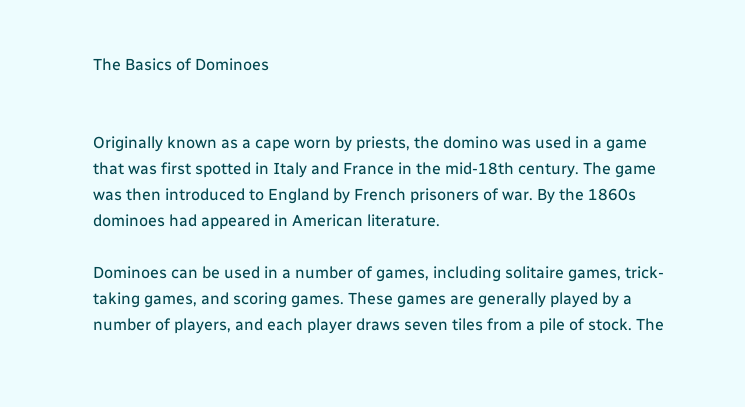The Basics of Dominoes


Originally known as a cape worn by priests, the domino was used in a game that was first spotted in Italy and France in the mid-18th century. The game was then introduced to England by French prisoners of war. By the 1860s dominoes had appeared in American literature.

Dominoes can be used in a number of games, including solitaire games, trick-taking games, and scoring games. These games are generally played by a number of players, and each player draws seven tiles from a pile of stock. The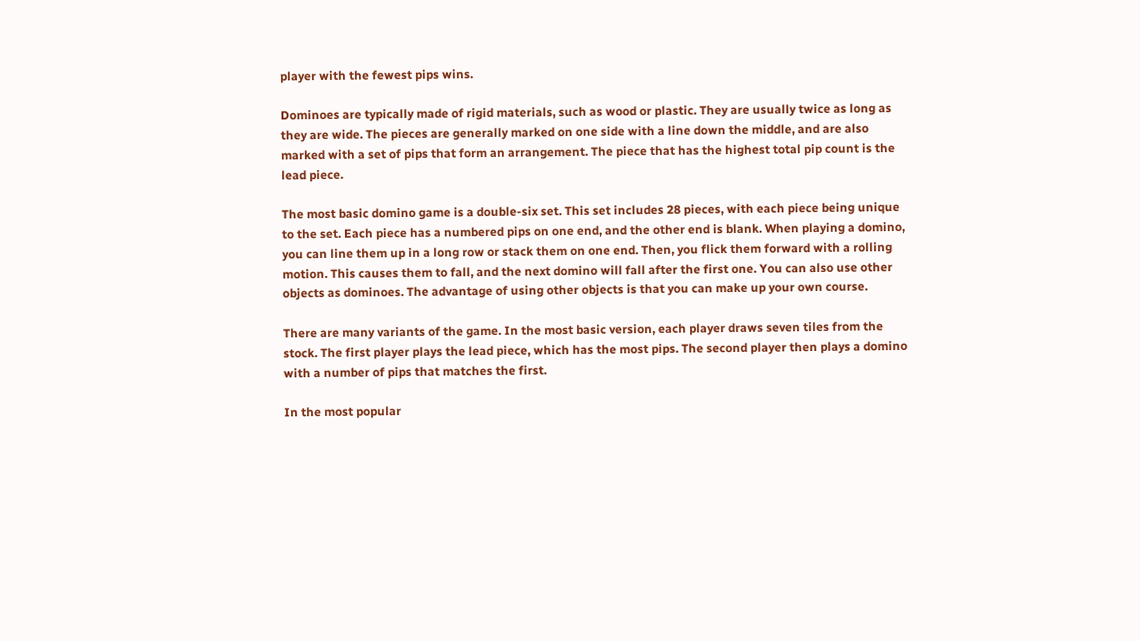player with the fewest pips wins.

Dominoes are typically made of rigid materials, such as wood or plastic. They are usually twice as long as they are wide. The pieces are generally marked on one side with a line down the middle, and are also marked with a set of pips that form an arrangement. The piece that has the highest total pip count is the lead piece.

The most basic domino game is a double-six set. This set includes 28 pieces, with each piece being unique to the set. Each piece has a numbered pips on one end, and the other end is blank. When playing a domino, you can line them up in a long row or stack them on one end. Then, you flick them forward with a rolling motion. This causes them to fall, and the next domino will fall after the first one. You can also use other objects as dominoes. The advantage of using other objects is that you can make up your own course.

There are many variants of the game. In the most basic version, each player draws seven tiles from the stock. The first player plays the lead piece, which has the most pips. The second player then plays a domino with a number of pips that matches the first.

In the most popular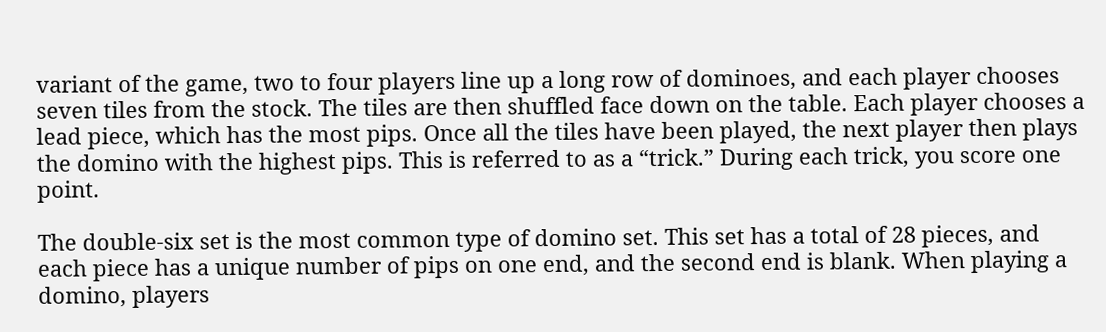variant of the game, two to four players line up a long row of dominoes, and each player chooses seven tiles from the stock. The tiles are then shuffled face down on the table. Each player chooses a lead piece, which has the most pips. Once all the tiles have been played, the next player then plays the domino with the highest pips. This is referred to as a “trick.” During each trick, you score one point.

The double-six set is the most common type of domino set. This set has a total of 28 pieces, and each piece has a unique number of pips on one end, and the second end is blank. When playing a domino, players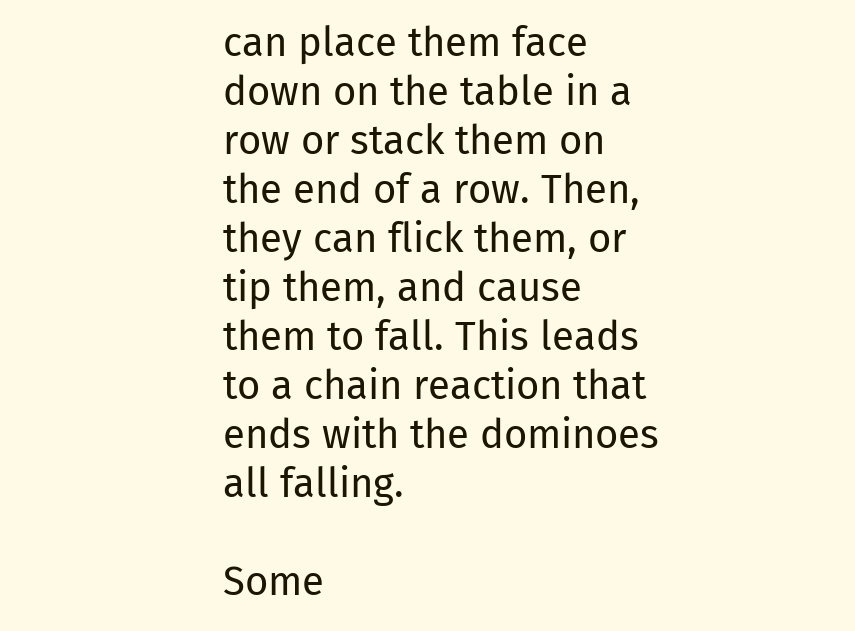can place them face down on the table in a row or stack them on the end of a row. Then, they can flick them, or tip them, and cause them to fall. This leads to a chain reaction that ends with the dominoes all falling.

Some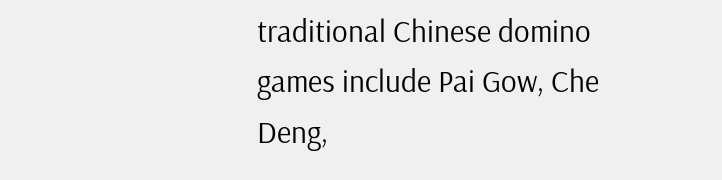traditional Chinese domino games include Pai Gow, Che Deng,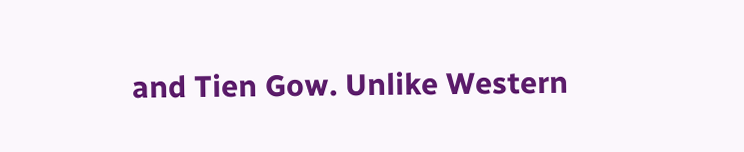and Tien Gow. Unlike Western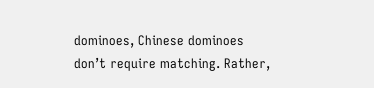dominoes, Chinese dominoes don’t require matching. Rather,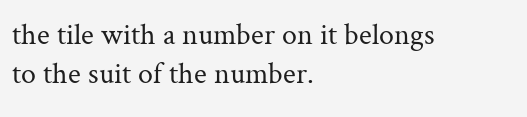the tile with a number on it belongs to the suit of the number.